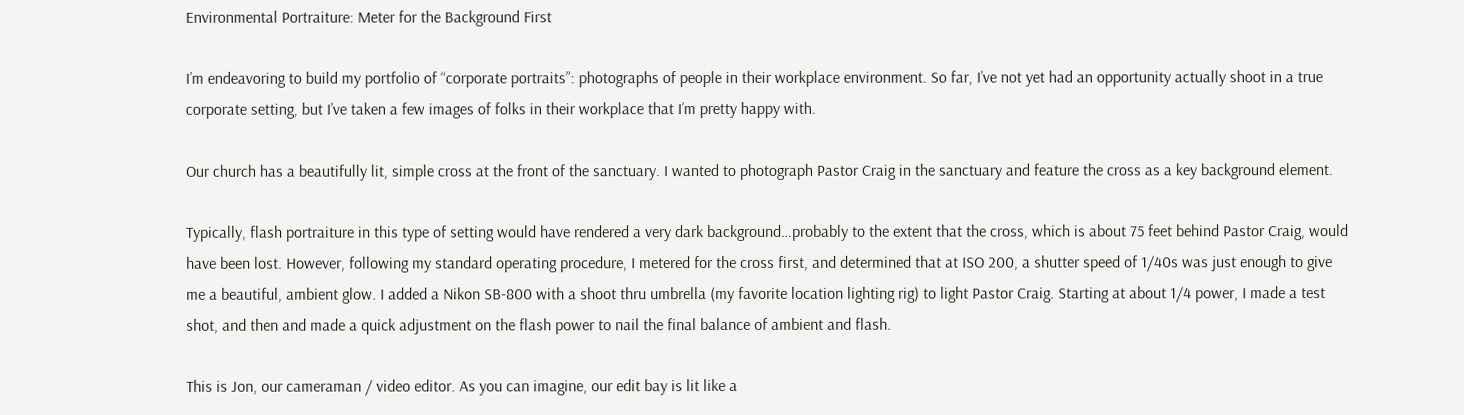Environmental Portraiture: Meter for the Background First

I’m endeavoring to build my portfolio of “corporate portraits”: photographs of people in their workplace environment. So far, I’ve not yet had an opportunity actually shoot in a true corporate setting, but I’ve taken a few images of folks in their workplace that I’m pretty happy with.

Our church has a beautifully lit, simple cross at the front of the sanctuary. I wanted to photograph Pastor Craig in the sanctuary and feature the cross as a key background element.

Typically, flash portraiture in this type of setting would have rendered a very dark background…probably to the extent that the cross, which is about 75 feet behind Pastor Craig, would have been lost. However, following my standard operating procedure, I metered for the cross first, and determined that at ISO 200, a shutter speed of 1/40s was just enough to give me a beautiful, ambient glow. I added a Nikon SB-800 with a shoot thru umbrella (my favorite location lighting rig) to light Pastor Craig. Starting at about 1/4 power, I made a test shot, and then and made a quick adjustment on the flash power to nail the final balance of ambient and flash.

This is Jon, our cameraman / video editor. As you can imagine, our edit bay is lit like a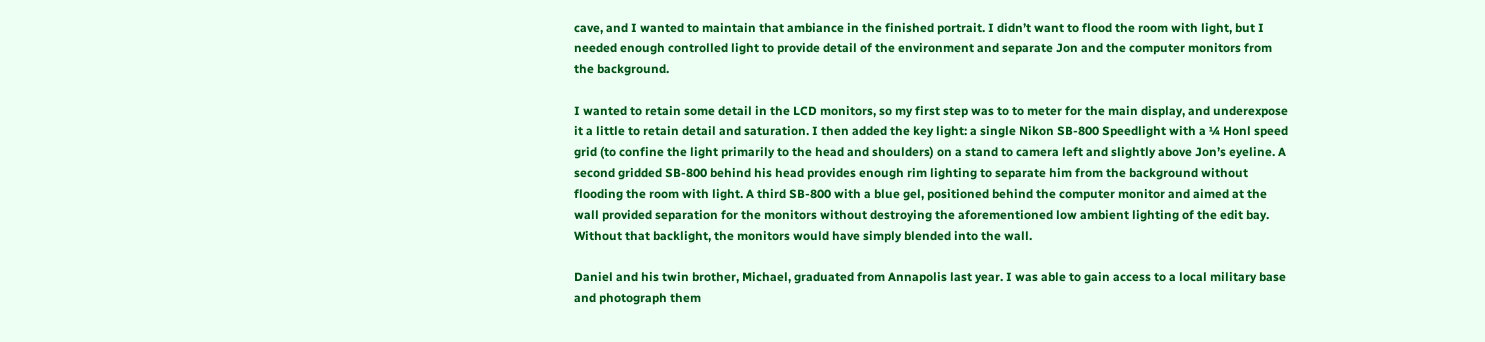cave, and I wanted to maintain that ambiance in the finished portrait. I didn’t want to flood the room with light, but I needed enough controlled light to provide detail of the environment and separate Jon and the computer monitors from the background.

I wanted to retain some detail in the LCD monitors, so my first step was to to meter for the main display, and underexpose it a little to retain detail and saturation. I then added the key light: a single Nikon SB-800 Speedlight with a ¼ Honl speed grid (to confine the light primarily to the head and shoulders) on a stand to camera left and slightly above Jon’s eyeline. A second gridded SB-800 behind his head provides enough rim lighting to separate him from the background without flooding the room with light. A third SB-800 with a blue gel, positioned behind the computer monitor and aimed at the wall provided separation for the monitors without destroying the aforementioned low ambient lighting of the edit bay. Without that backlight, the monitors would have simply blended into the wall.

Daniel and his twin brother, Michael, graduated from Annapolis last year. I was able to gain access to a local military base and photograph them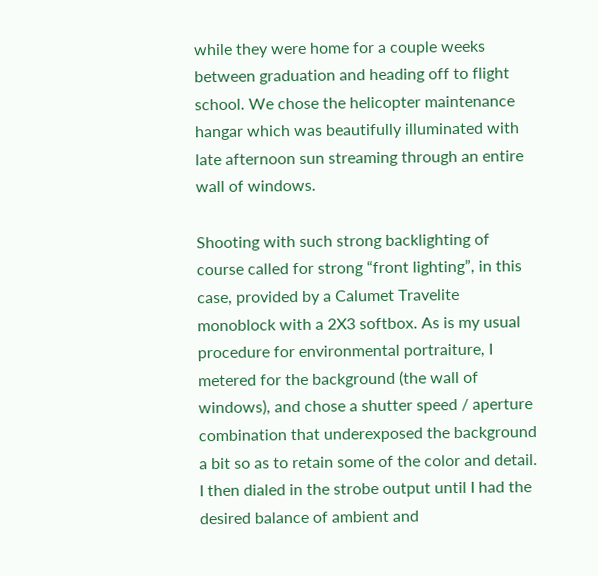while they were home for a couple weeks between graduation and heading off to flight school. We chose the helicopter maintenance hangar which was beautifully illuminated with late afternoon sun streaming through an entire wall of windows.

Shooting with such strong backlighting of course called for strong “front lighting”, in this case, provided by a Calumet Travelite monoblock with a 2X3 softbox. As is my usual procedure for environmental portraiture, I metered for the background (the wall of windows), and chose a shutter speed / aperture combination that underexposed the background a bit so as to retain some of the color and detail. I then dialed in the strobe output until I had the desired balance of ambient and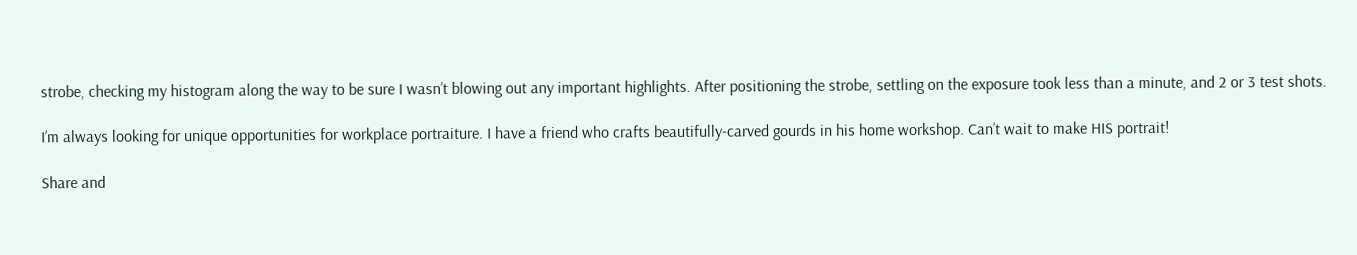strobe, checking my histogram along the way to be sure I wasn’t blowing out any important highlights. After positioning the strobe, settling on the exposure took less than a minute, and 2 or 3 test shots.

I’m always looking for unique opportunities for workplace portraiture. I have a friend who crafts beautifully-carved gourds in his home workshop. Can’t wait to make HIS portrait!

Share and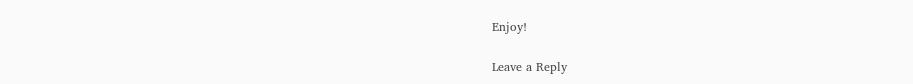Enjoy!

Leave a Reply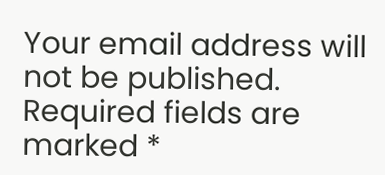Your email address will not be published. Required fields are marked *